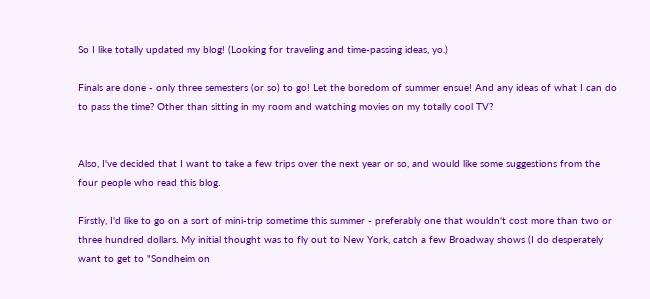So I like totally updated my blog! (Looking for traveling and time-passing ideas, yo.)

Finals are done - only three semesters (or so) to go! Let the boredom of summer ensue! And any ideas of what I can do to pass the time? Other than sitting in my room and watching movies on my totally cool TV?


Also, I've decided that I want to take a few trips over the next year or so, and would like some suggestions from the four people who read this blog.

Firstly, I'd like to go on a sort of mini-trip sometime this summer - preferably one that wouldn't cost more than two or three hundred dollars. My initial thought was to fly out to New York, catch a few Broadway shows (I do desperately want to get to "Sondheim on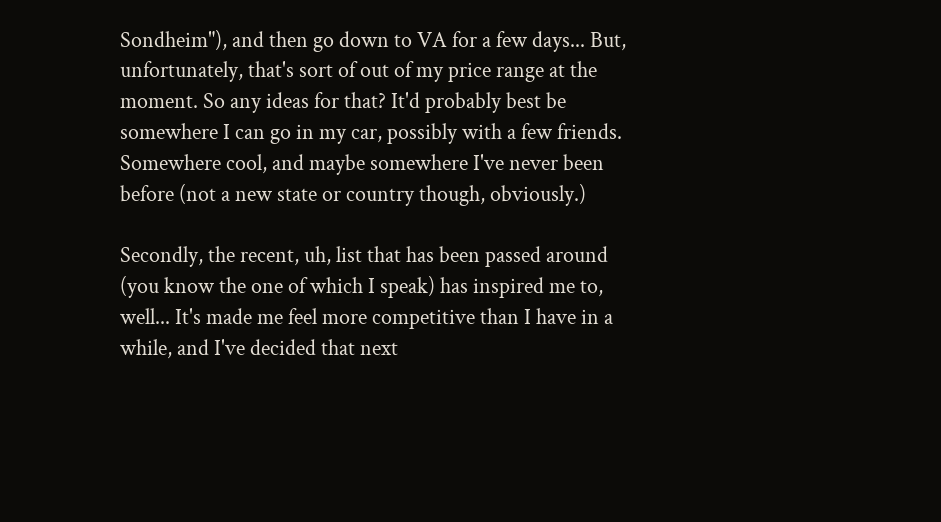Sondheim"), and then go down to VA for a few days... But, unfortunately, that's sort of out of my price range at the moment. So any ideas for that? It'd probably best be somewhere I can go in my car, possibly with a few friends. Somewhere cool, and maybe somewhere I've never been before (not a new state or country though, obviously.)

Secondly, the recent, uh, list that has been passed around (you know the one of which I speak) has inspired me to, well... It's made me feel more competitive than I have in a while, and I've decided that next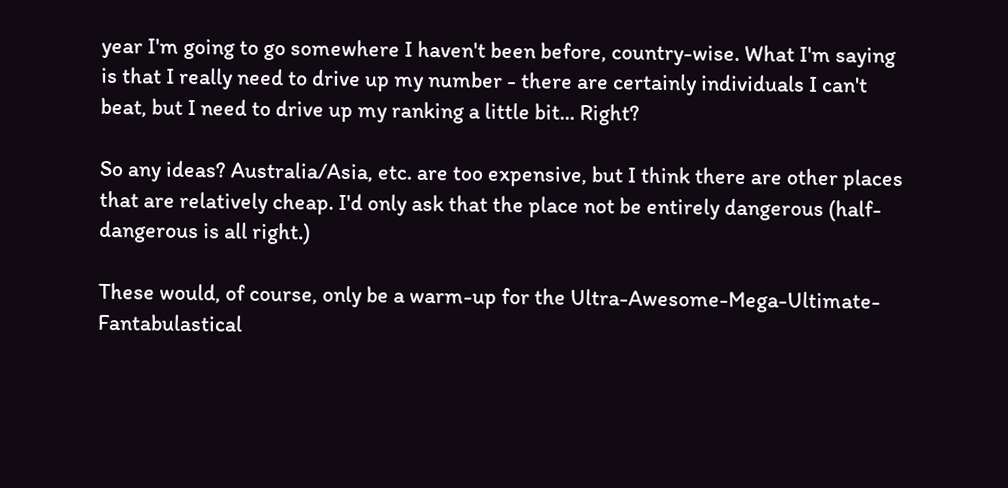year I'm going to go somewhere I haven't been before, country-wise. What I'm saying is that I really need to drive up my number - there are certainly individuals I can't beat, but I need to drive up my ranking a little bit... Right?

So any ideas? Australia/Asia, etc. are too expensive, but I think there are other places that are relatively cheap. I'd only ask that the place not be entirely dangerous (half-dangerous is all right.)

These would, of course, only be a warm-up for the Ultra-Awesome-Mega-Ultimate-Fantabulastical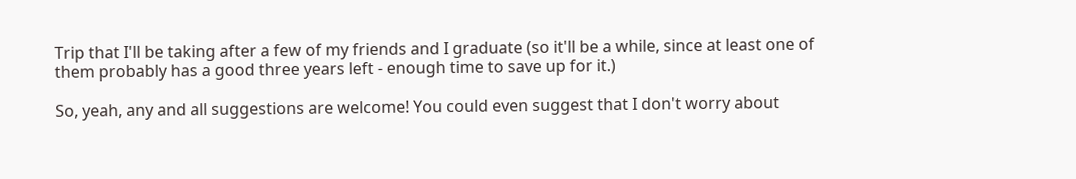Trip that I'll be taking after a few of my friends and I graduate (so it'll be a while, since at least one of them probably has a good three years left - enough time to save up for it.)

So, yeah, any and all suggestions are welcome! You could even suggest that I don't worry about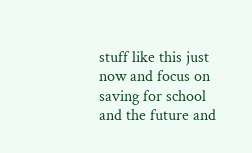stuff like this just now and focus on saving for school and the future and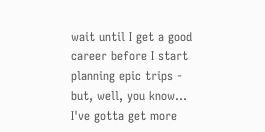wait until I get a good career before I start planning epic trips - but, well, you know... I've gotta get more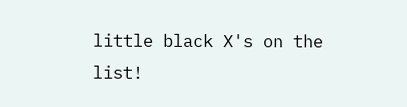little black X's on the list!